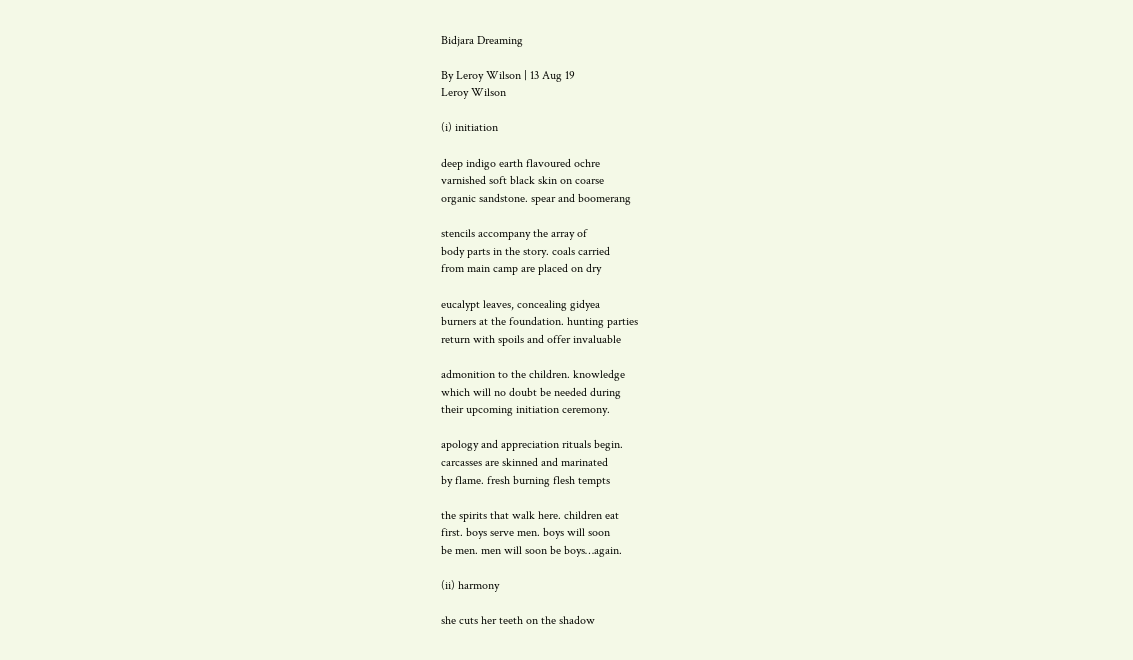Bidjara Dreaming

By Leroy Wilson | 13 Aug 19
Leroy Wilson

(i) initiation

deep indigo earth flavoured ochre
varnished soft black skin on coarse
organic sandstone. spear and boomerang

stencils accompany the array of
body parts in the story. coals carried
from main camp are placed on dry

eucalypt leaves, concealing gidyea
burners at the foundation. hunting parties
return with spoils and offer invaluable

admonition to the children. knowledge
which will no doubt be needed during
their upcoming initiation ceremony.

apology and appreciation rituals begin.
carcasses are skinned and marinated
by flame. fresh burning flesh tempts

the spirits that walk here. children eat
first. boys serve men. boys will soon
be men. men will soon be boys…again.

(ii) harmony

she cuts her teeth on the shadow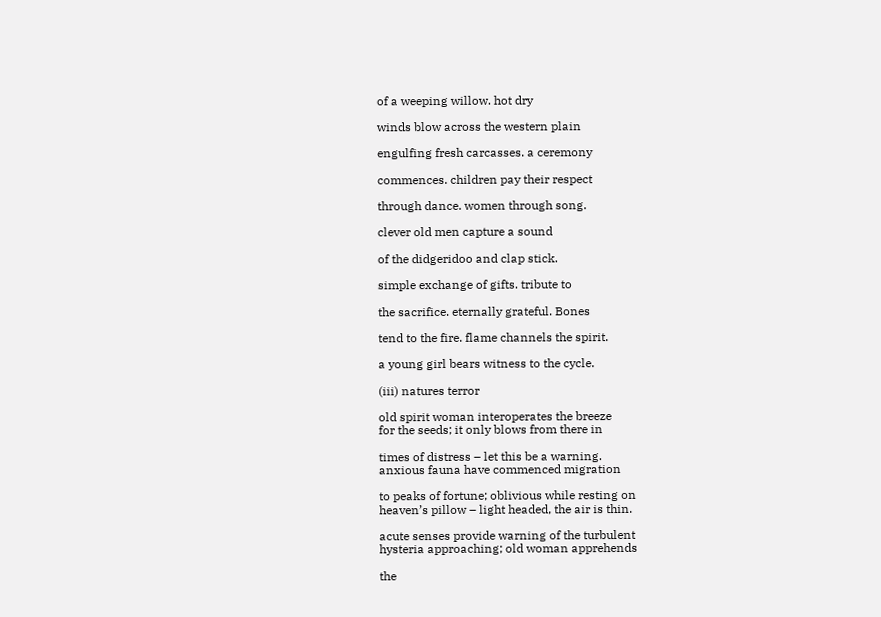of a weeping willow. hot dry

winds blow across the western plain

engulfing fresh carcasses. a ceremony

commences. children pay their respect

through dance. women through song.

clever old men capture a sound

of the didgeridoo and clap stick.

simple exchange of gifts. tribute to

the sacrifice. eternally grateful. Bones

tend to the fire. flame channels the spirit.

a young girl bears witness to the cycle.

(iii) natures terror

old spirit woman interoperates the breeze
for the seeds; it only blows from there in

times of distress – let this be a warning.
anxious fauna have commenced migration

to peaks of fortune; oblivious while resting on
heaven’s pillow – light headed, the air is thin.

acute senses provide warning of the turbulent
hysteria approaching; old woman apprehends

the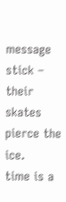message stick – their skates pierce the ice.
time is a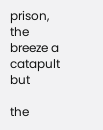prison, the breeze a catapult but

the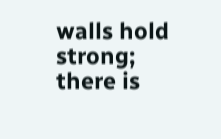walls hold strong; there is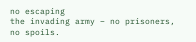no escaping
the invading army – no prisoners, no spoils.